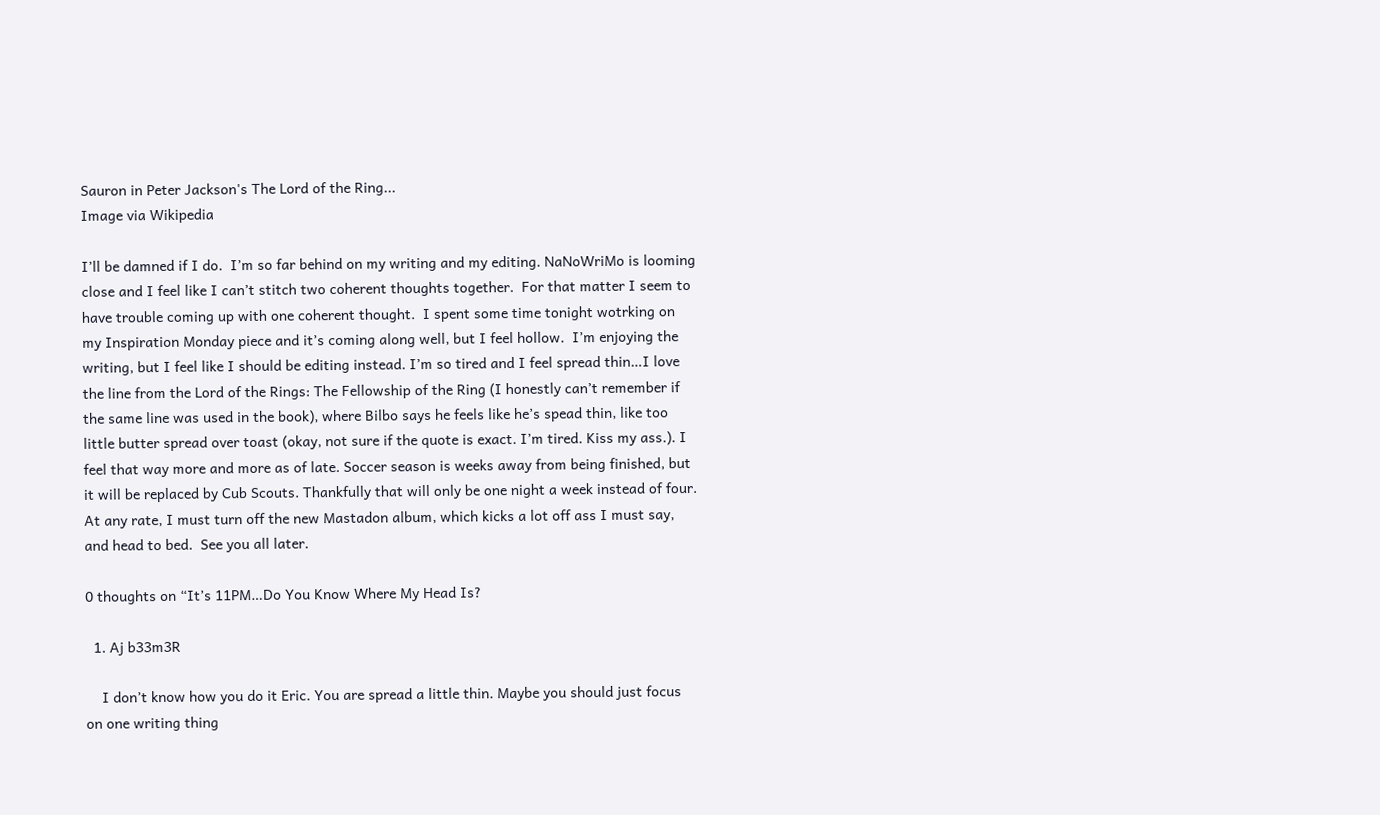Sauron in Peter Jackson's The Lord of the Ring...
Image via Wikipedia

I’ll be damned if I do.  I’m so far behind on my writing and my editing. NaNoWriMo is looming close and I feel like I can’t stitch two coherent thoughts together.  For that matter I seem to have trouble coming up with one coherent thought.  I spent some time tonight wotrking on my Inspiration Monday piece and it’s coming along well, but I feel hollow.  I’m enjoying the writing, but I feel like I should be editing instead. I’m so tired and I feel spread thin…I love the line from the Lord of the Rings: The Fellowship of the Ring (I honestly can’t remember if the same line was used in the book), where Bilbo says he feels like he’s spead thin, like too little butter spread over toast (okay, not sure if the quote is exact. I’m tired. Kiss my ass.). I feel that way more and more as of late. Soccer season is weeks away from being finished, but it will be replaced by Cub Scouts. Thankfully that will only be one night a week instead of four. At any rate, I must turn off the new Mastadon album, which kicks a lot off ass I must say, and head to bed.  See you all later.

0 thoughts on “It’s 11PM…Do You Know Where My Head Is?

  1. Aj b33m3R

    I don’t know how you do it Eric. You are spread a little thin. Maybe you should just focus on one writing thing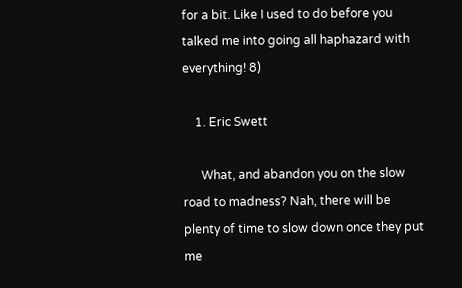for a bit. Like I used to do before you talked me into going all haphazard with everything! 8)

    1. Eric Swett

      What, and abandon you on the slow road to madness? Nah, there will be plenty of time to slow down once they put me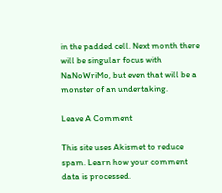in the padded cell. Next month there will be singular focus with NaNoWriMo, but even that will be a monster of an undertaking.

Leave A Comment

This site uses Akismet to reduce spam. Learn how your comment data is processed.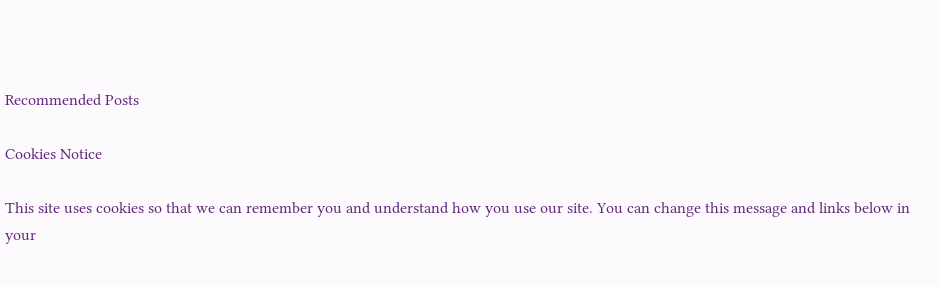Recommended Posts

Cookies Notice

This site uses cookies so that we can remember you and understand how you use our site. You can change this message and links below in your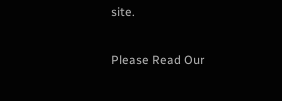site.

Please Read Our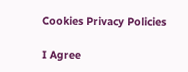Cookies Privacy Policies

I Agree